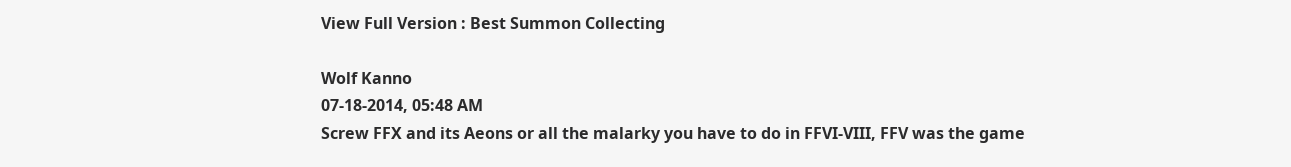View Full Version : Best Summon Collecting

Wolf Kanno
07-18-2014, 05:48 AM
Screw FFX and its Aeons or all the malarky you have to do in FFVI-VIII, FFV was the game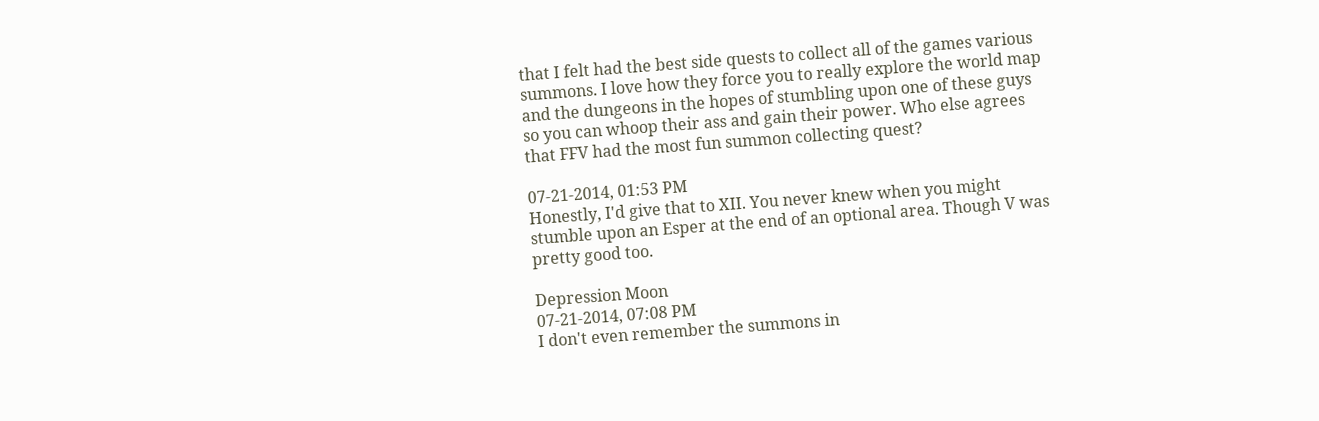that I felt had the best side quests to collect all of the games various summons. I love how they force you to really explore the world map and the dungeons in the hopes of stumbling upon one of these guys so you can whoop their ass and gain their power. Who else agrees that FFV had the most fun summon collecting quest?

07-21-2014, 01:53 PM
Honestly, I'd give that to XII. You never knew when you might stumble upon an Esper at the end of an optional area. Though V was pretty good too.

Depression Moon
07-21-2014, 07:08 PM
I don't even remember the summons in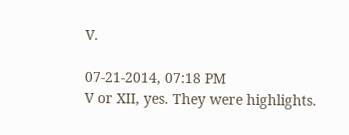V.

07-21-2014, 07:18 PM
V or XII, yes. They were highlights.